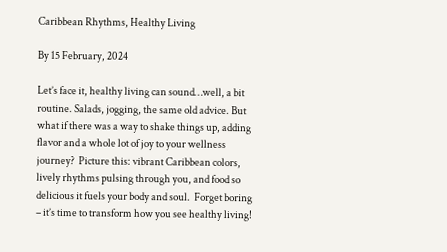Caribbean Rhythms, Healthy Living

By 15 February, 2024

Let’s face it, healthy living can sound…well, a bit routine. Salads, jogging, the same old advice. But what if there was a way to shake things up, adding flavor and a whole lot of joy to your wellness journey?  Picture this: vibrant Caribbean colors, lively rhythms pulsing through you, and food so delicious it fuels your body and soul.  Forget boring – it’s time to transform how you see healthy living!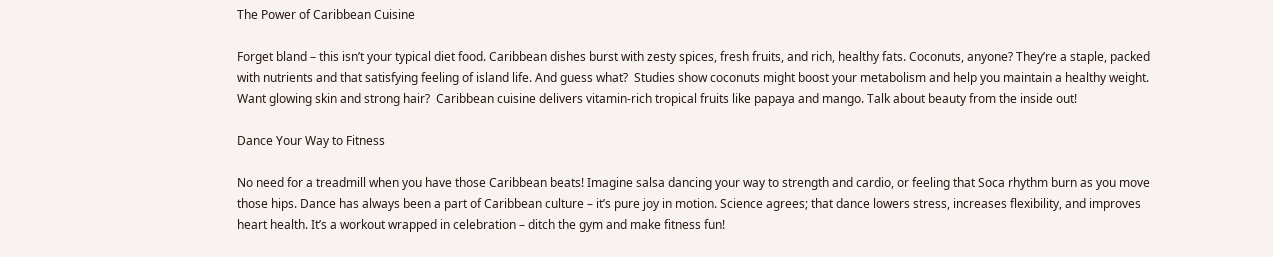The Power of Caribbean Cuisine

Forget bland – this isn’t your typical diet food. Caribbean dishes burst with zesty spices, fresh fruits, and rich, healthy fats. Coconuts, anyone? They’re a staple, packed with nutrients and that satisfying feeling of island life. And guess what?  Studies show coconuts might boost your metabolism and help you maintain a healthy weight. Want glowing skin and strong hair?  Caribbean cuisine delivers vitamin-rich tropical fruits like papaya and mango. Talk about beauty from the inside out!

Dance Your Way to Fitness

No need for a treadmill when you have those Caribbean beats! Imagine salsa dancing your way to strength and cardio, or feeling that Soca rhythm burn as you move those hips. Dance has always been a part of Caribbean culture – it’s pure joy in motion. Science agrees; that dance lowers stress, increases flexibility, and improves heart health. It’s a workout wrapped in celebration – ditch the gym and make fitness fun!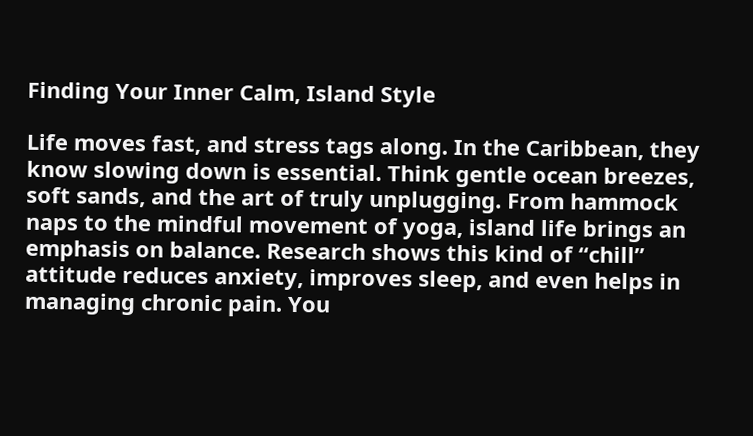Finding Your Inner Calm, Island Style

Life moves fast, and stress tags along. In the Caribbean, they know slowing down is essential. Think gentle ocean breezes, soft sands, and the art of truly unplugging. From hammock naps to the mindful movement of yoga, island life brings an emphasis on balance. Research shows this kind of “chill” attitude reduces anxiety, improves sleep, and even helps in managing chronic pain. You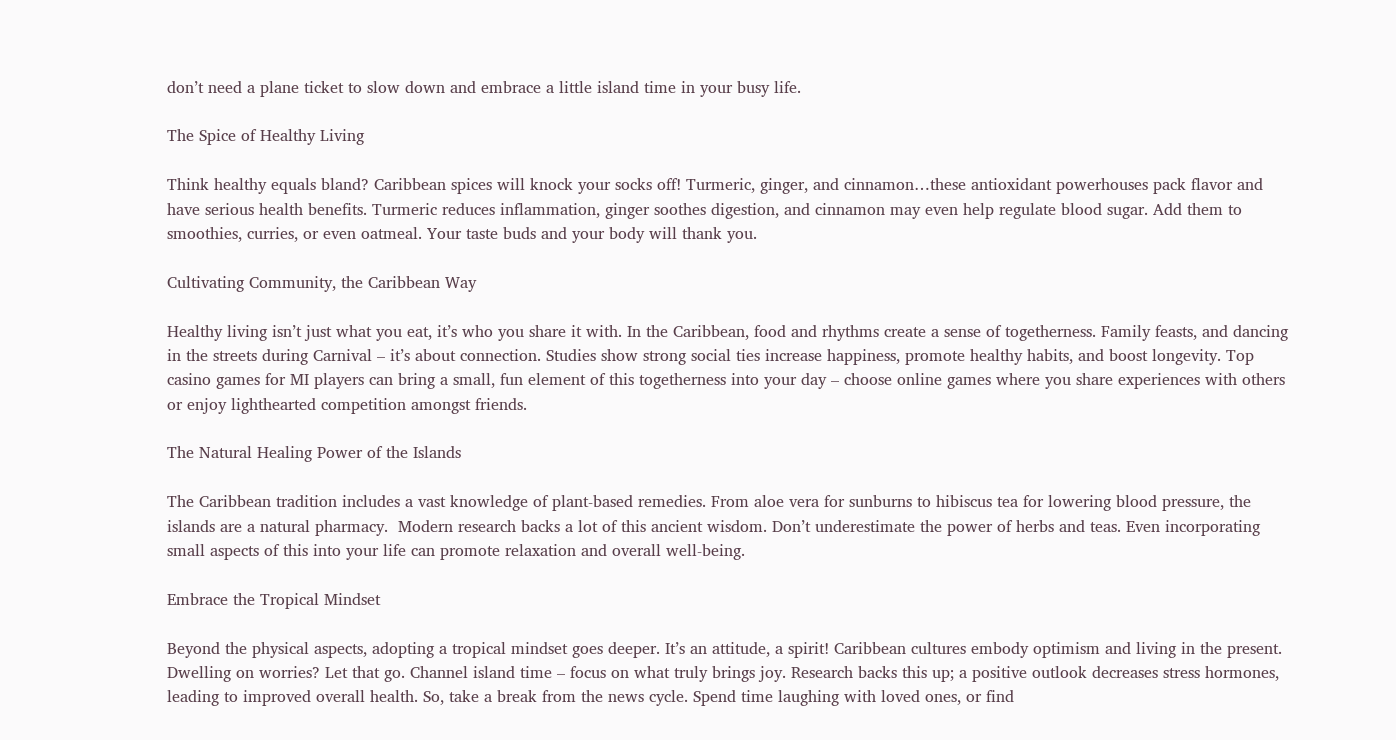don’t need a plane ticket to slow down and embrace a little island time in your busy life.

The Spice of Healthy Living

Think healthy equals bland? Caribbean spices will knock your socks off! Turmeric, ginger, and cinnamon…these antioxidant powerhouses pack flavor and have serious health benefits. Turmeric reduces inflammation, ginger soothes digestion, and cinnamon may even help regulate blood sugar. Add them to smoothies, curries, or even oatmeal. Your taste buds and your body will thank you.

Cultivating Community, the Caribbean Way

Healthy living isn’t just what you eat, it’s who you share it with. In the Caribbean, food and rhythms create a sense of togetherness. Family feasts, and dancing in the streets during Carnival – it’s about connection. Studies show strong social ties increase happiness, promote healthy habits, and boost longevity. Top casino games for MI players can bring a small, fun element of this togetherness into your day – choose online games where you share experiences with others or enjoy lighthearted competition amongst friends.

The Natural Healing Power of the Islands

The Caribbean tradition includes a vast knowledge of plant-based remedies. From aloe vera for sunburns to hibiscus tea for lowering blood pressure, the islands are a natural pharmacy.  Modern research backs a lot of this ancient wisdom. Don’t underestimate the power of herbs and teas. Even incorporating small aspects of this into your life can promote relaxation and overall well-being.

Embrace the Tropical Mindset

Beyond the physical aspects, adopting a tropical mindset goes deeper. It’s an attitude, a spirit! Caribbean cultures embody optimism and living in the present.  Dwelling on worries? Let that go. Channel island time – focus on what truly brings joy. Research backs this up; a positive outlook decreases stress hormones,  leading to improved overall health. So, take a break from the news cycle. Spend time laughing with loved ones, or find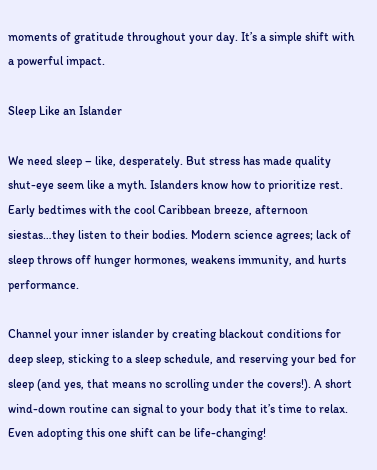moments of gratitude throughout your day. It’s a simple shift with a powerful impact.

Sleep Like an Islander

We need sleep – like, desperately. But stress has made quality shut-eye seem like a myth. Islanders know how to prioritize rest. Early bedtimes with the cool Caribbean breeze, afternoon siestas…they listen to their bodies. Modern science agrees; lack of sleep throws off hunger hormones, weakens immunity, and hurts performance.

Channel your inner islander by creating blackout conditions for deep sleep, sticking to a sleep schedule, and reserving your bed for sleep (and yes, that means no scrolling under the covers!). A short wind-down routine can signal to your body that it’s time to relax. Even adopting this one shift can be life-changing!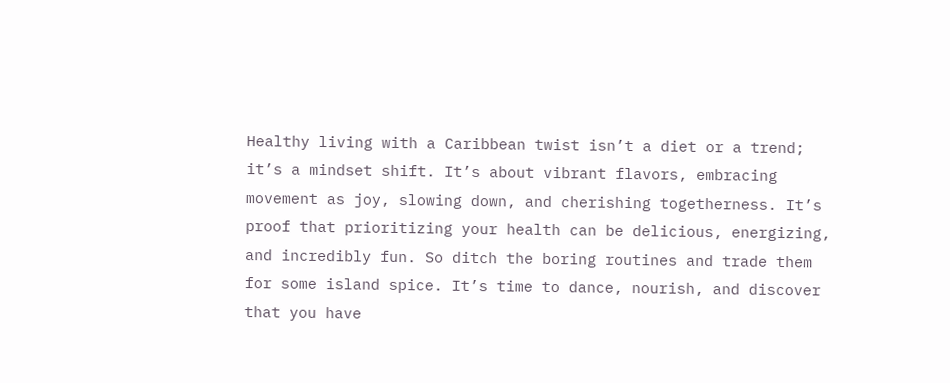Healthy living with a Caribbean twist isn’t a diet or a trend;  it’s a mindset shift. It’s about vibrant flavors, embracing movement as joy, slowing down, and cherishing togetherness. It’s proof that prioritizing your health can be delicious, energizing, and incredibly fun. So ditch the boring routines and trade them for some island spice. It’s time to dance, nourish, and discover that you have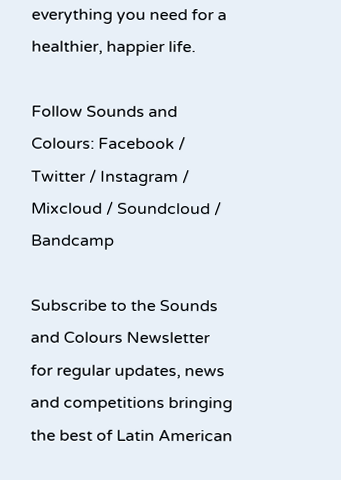everything you need for a healthier, happier life.

Follow Sounds and Colours: Facebook / Twitter / Instagram / Mixcloud / Soundcloud / Bandcamp

Subscribe to the Sounds and Colours Newsletter for regular updates, news and competitions bringing the best of Latin American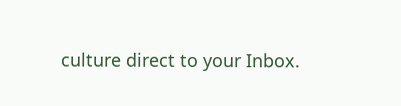culture direct to your Inbox.